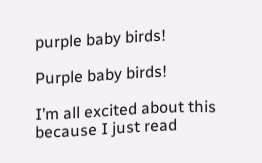purple baby birds!

Purple baby birds!

I’m all excited about this because I just read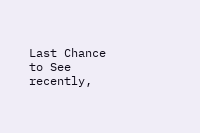Last Chance to See recently,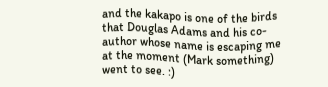and the kakapo is one of the birds that Douglas Adams and his co-author whose name is escaping me at the moment (Mark something) went to see. :)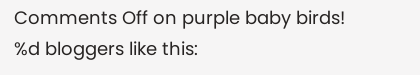Comments Off on purple baby birds!
%d bloggers like this: